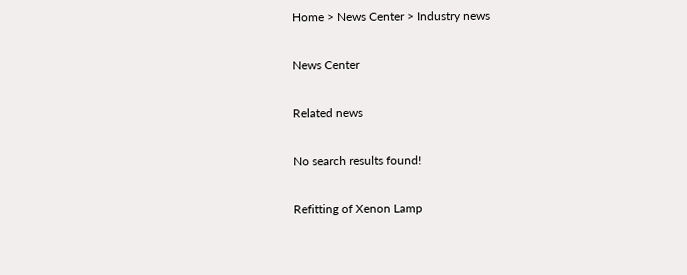Home > News Center > Industry news

News Center

Related news

No search results found!

Refitting of Xenon Lamp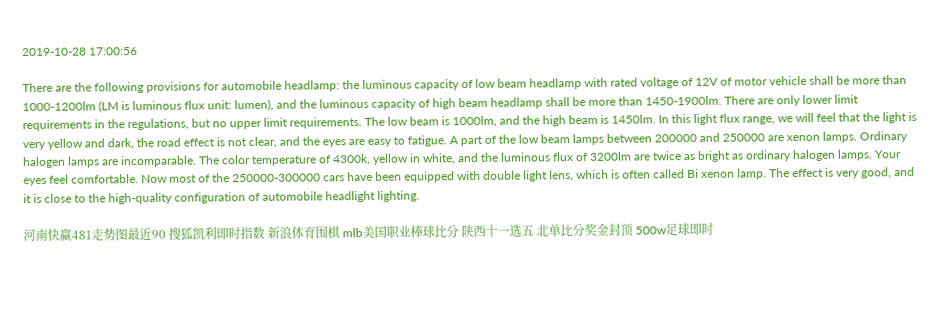2019-10-28 17:00:56

There are the following provisions for automobile headlamp: the luminous capacity of low beam headlamp with rated voltage of 12V of motor vehicle shall be more than 1000-1200lm (LM is luminous flux unit: lumen), and the luminous capacity of high beam headlamp shall be more than 1450-1900lm. There are only lower limit requirements in the regulations, but no upper limit requirements. The low beam is 1000lm, and the high beam is 1450lm. In this light flux range, we will feel that the light is very yellow and dark, the road effect is not clear, and the eyes are easy to fatigue. A part of the low beam lamps between 200000 and 250000 are xenon lamps. Ordinary halogen lamps are incomparable. The color temperature of 4300k, yellow in white, and the luminous flux of 3200lm are twice as bright as ordinary halogen lamps. Your eyes feel comfortable. Now most of the 250000-300000 cars have been equipped with double light lens, which is often called Bi xenon lamp. The effect is very good, and it is close to the high-quality configuration of automobile headlight lighting.

河南快赢481走势图最近90 搜狐凯利即时指数 新浪体育围棋 mlb美国职业棒球比分 陕西十一选五 北单比分奖金封顶 500w足球即时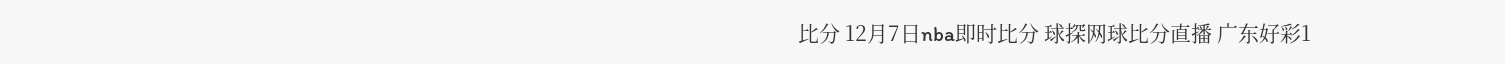比分 12月7日nba即时比分 球探网球比分直播 广东好彩1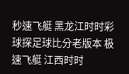秒速飞艇 黑龙江时时彩 球探足球比分老版本 极速飞艇 江西时时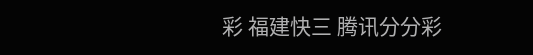彩 福建快三 腾讯分分彩